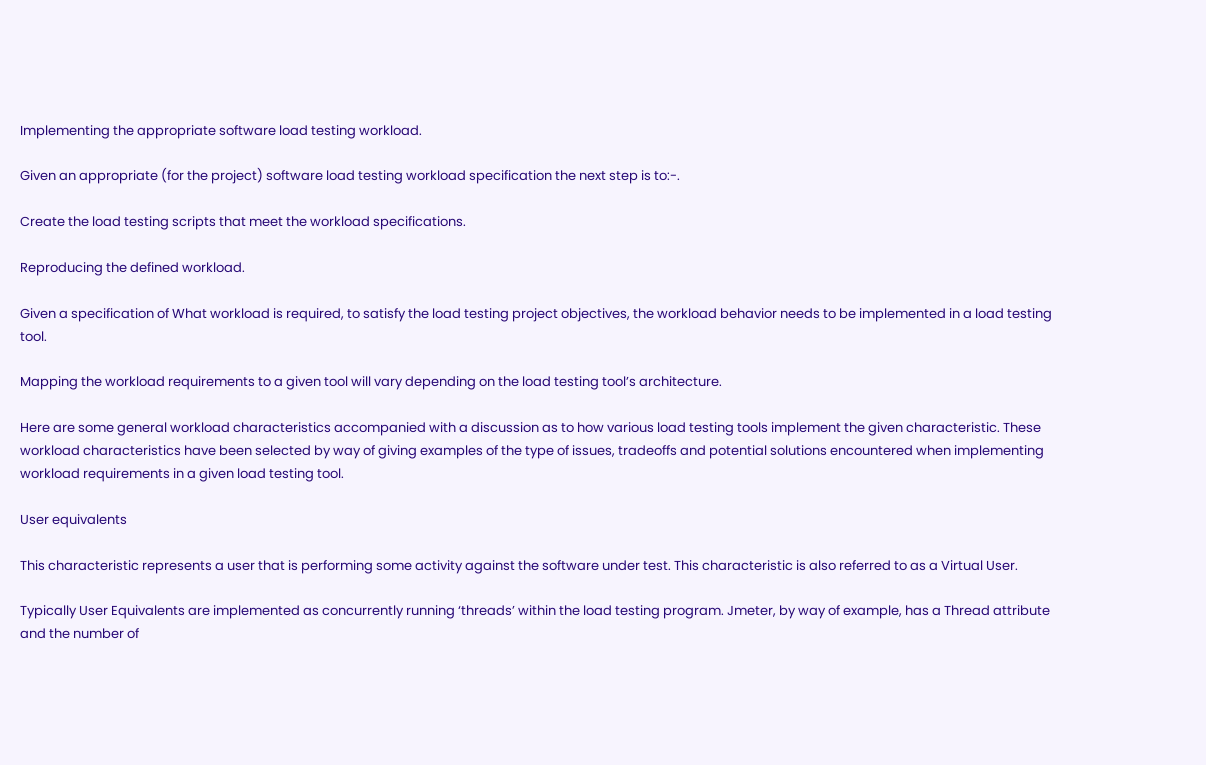Implementing the appropriate software load testing workload.

Given an appropriate (for the project) software load testing workload specification the next step is to:-.

Create the load testing scripts that meet the workload specifications.

Reproducing the defined workload.

Given a specification of What workload is required, to satisfy the load testing project objectives, the workload behavior needs to be implemented in a load testing tool.

Mapping the workload requirements to a given tool will vary depending on the load testing tool’s architecture.

Here are some general workload characteristics accompanied with a discussion as to how various load testing tools implement the given characteristic. These workload characteristics have been selected by way of giving examples of the type of issues, tradeoffs and potential solutions encountered when implementing workload requirements in a given load testing tool.

User equivalents

This characteristic represents a user that is performing some activity against the software under test. This characteristic is also referred to as a Virtual User.

Typically User Equivalents are implemented as concurrently running ‘threads’ within the load testing program. Jmeter, by way of example, has a Thread attribute and the number of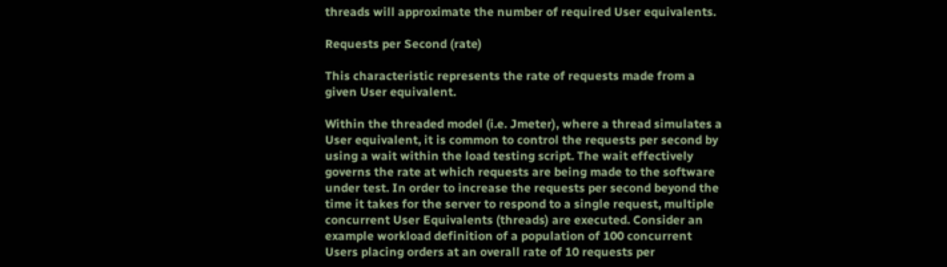threads will approximate the number of required User equivalents.

Requests per Second (rate)

This characteristic represents the rate of requests made from a given User equivalent.

Within the threaded model (i.e. Jmeter), where a thread simulates a User equivalent, it is common to control the requests per second by using a wait within the load testing script. The wait effectively governs the rate at which requests are being made to the software under test. In order to increase the requests per second beyond the time it takes for the server to respond to a single request, multiple concurrent User Equivalents (threads) are executed. Consider an example workload definition of a population of 100 concurrent Users placing orders at an overall rate of 10 requests per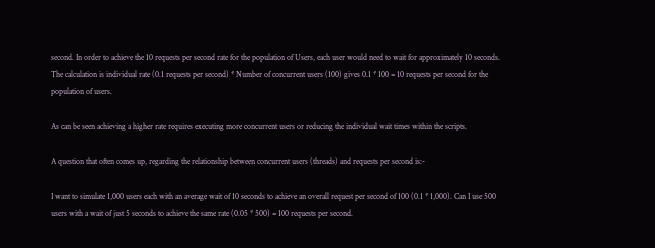second. In order to achieve the 10 requests per second rate for the population of Users, each user would need to wait for approximately 10 seconds. The calculation is individual rate (0.1 requests per second) * Number of concurrent users (100) gives 0.1 * 100 = 10 requests per second for the population of users.

As can be seen achieving a higher rate requires executing more concurrent users or reducing the individual wait times within the scripts.

A question that often comes up, regarding the relationship between concurrent users (threads) and requests per second is:-

I want to simulate 1,000 users each with an average wait of 10 seconds to achieve an overall request per second of 100 (0.1 * 1,000). Can I use 500 users with a wait of just 5 seconds to achieve the same rate (0.05 * 500) = 100 requests per second.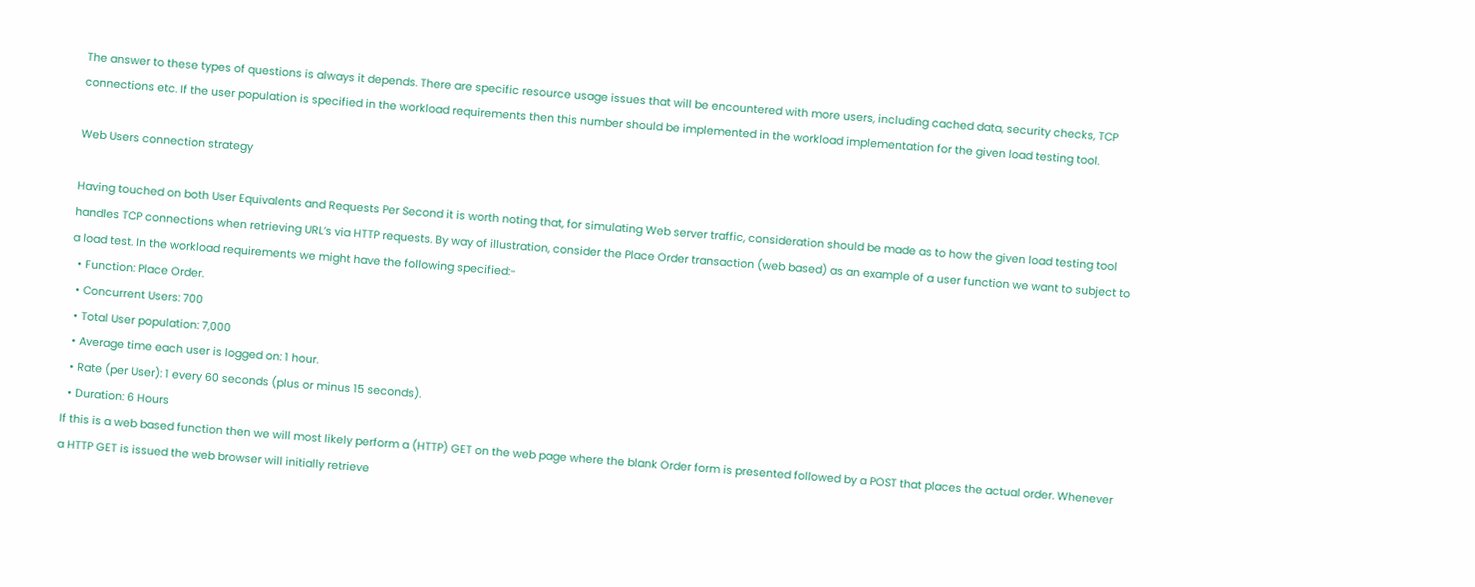The answer to these types of questions is always it depends. There are specific resource usage issues that will be encountered with more users, including cached data, security checks, TCP connections etc. If the user population is specified in the workload requirements then this number should be implemented in the workload implementation for the given load testing tool.

Web Users connection strategy

Having touched on both User Equivalents and Requests Per Second it is worth noting that, for simulating Web server traffic, consideration should be made as to how the given load testing tool handles TCP connections when retrieving URL’s via HTTP requests. By way of illustration, consider the Place Order transaction (web based) as an example of a user function we want to subject to a load test. In the workload requirements we might have the following specified:-
  • Function: Place Order.
  • Concurrent Users: 700
  • Total User population: 7,000
  • Average time each user is logged on: 1 hour.
  • Rate (per User): 1 every 60 seconds (plus or minus 15 seconds).
  • Duration: 6 Hours
If this is a web based function then we will most likely perform a (HTTP) GET on the web page where the blank Order form is presented followed by a POST that places the actual order. Whenever a HTTP GET is issued the web browser will initially retrieve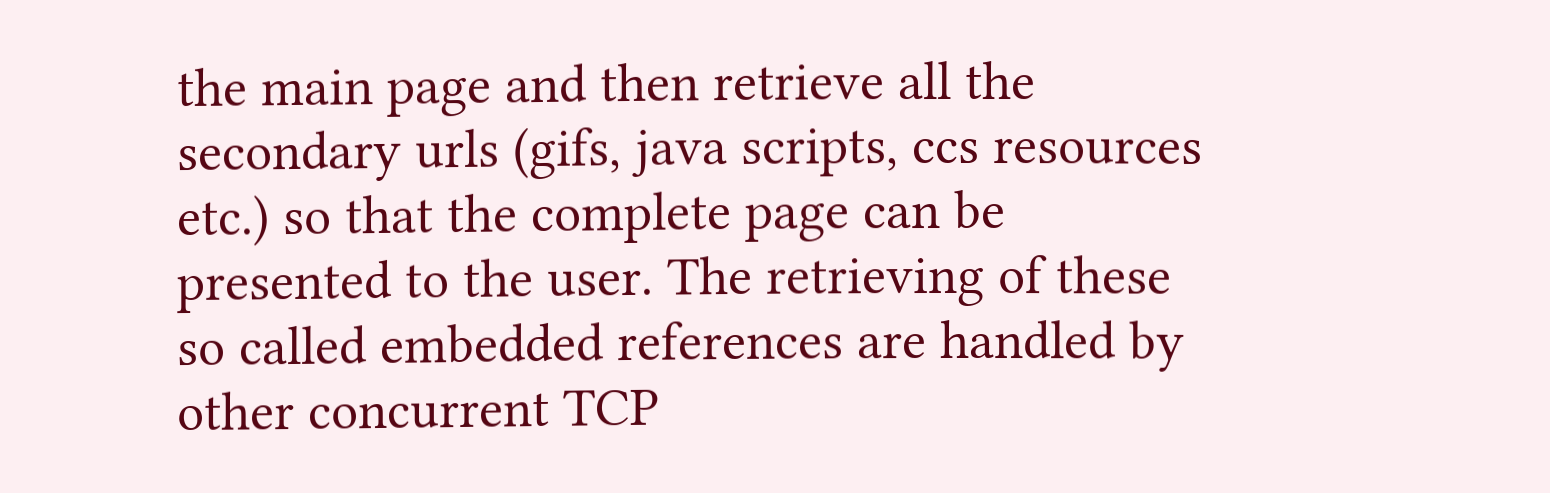the main page and then retrieve all the secondary urls (gifs, java scripts, ccs resources etc.) so that the complete page can be presented to the user. The retrieving of these so called embedded references are handled by other concurrent TCP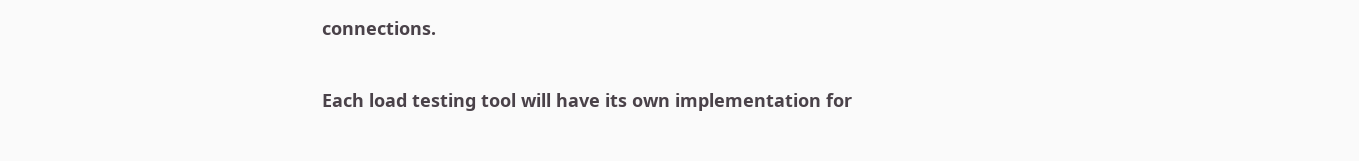connections.

Each load testing tool will have its own implementation for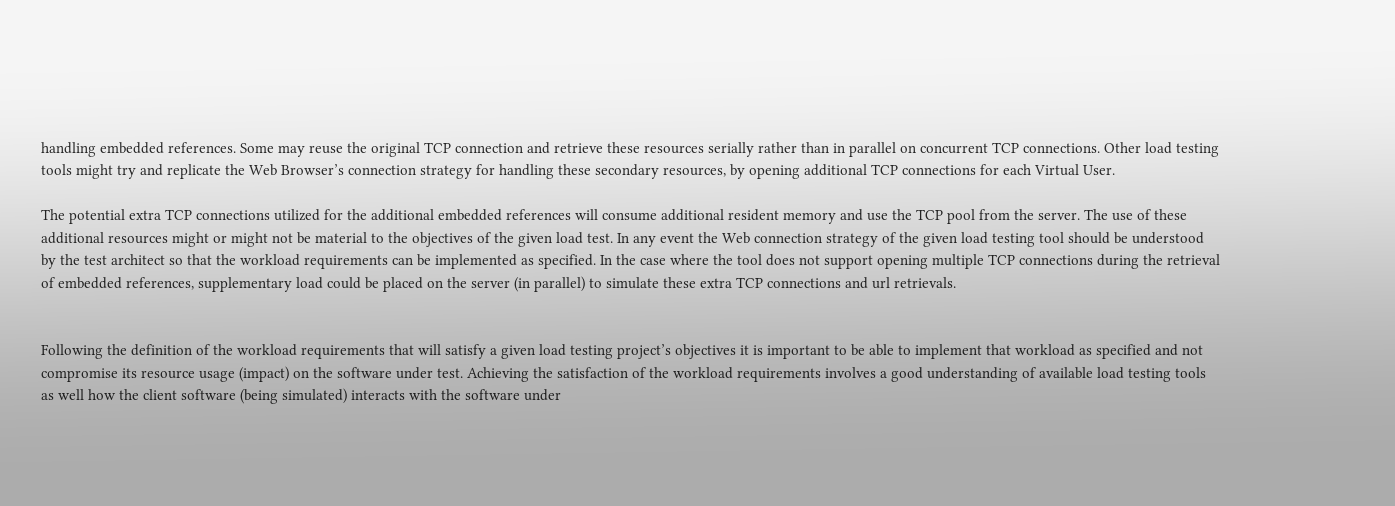handling embedded references. Some may reuse the original TCP connection and retrieve these resources serially rather than in parallel on concurrent TCP connections. Other load testing tools might try and replicate the Web Browser’s connection strategy for handling these secondary resources, by opening additional TCP connections for each Virtual User.

The potential extra TCP connections utilized for the additional embedded references will consume additional resident memory and use the TCP pool from the server. The use of these additional resources might or might not be material to the objectives of the given load test. In any event the Web connection strategy of the given load testing tool should be understood by the test architect so that the workload requirements can be implemented as specified. In the case where the tool does not support opening multiple TCP connections during the retrieval of embedded references, supplementary load could be placed on the server (in parallel) to simulate these extra TCP connections and url retrievals.


Following the definition of the workload requirements that will satisfy a given load testing project’s objectives it is important to be able to implement that workload as specified and not compromise its resource usage (impact) on the software under test. Achieving the satisfaction of the workload requirements involves a good understanding of available load testing tools as well how the client software (being simulated) interacts with the software under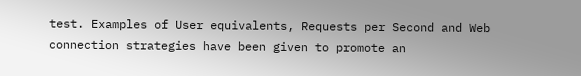test. Examples of User equivalents, Requests per Second and Web connection strategies have been given to promote an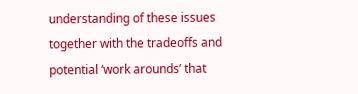understanding of these issues together with the tradeoffs and potential ‘work arounds’ that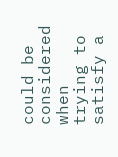could be considered when trying to satisfy a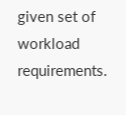given set of workload requirements.